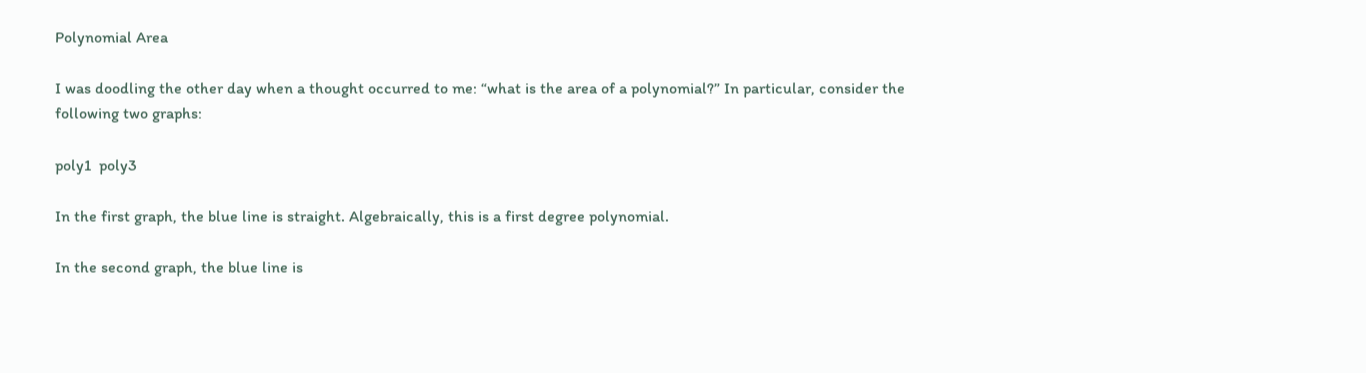Polynomial Area

I was doodling the other day when a thought occurred to me: “what is the area of a polynomial?” In particular, consider the following two graphs:

poly1  poly3

In the first graph, the blue line is straight. Algebraically, this is a first degree polynomial.

In the second graph, the blue line is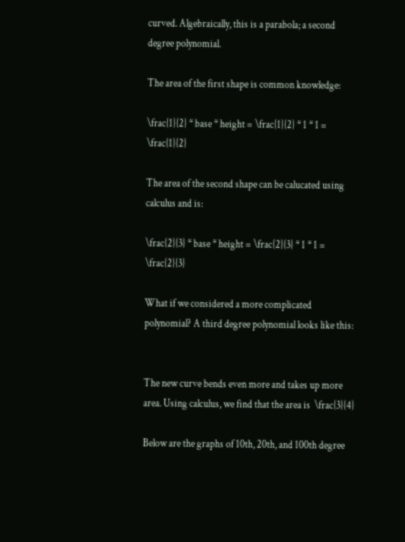curved. Algebraically, this is a parabola; a second degree polynomial.

The area of the first shape is common knowledge:

\frac{1}{2} * base * height = \frac{1}{2} * 1 * 1 = \frac{1}{2}

The area of the second shape can be calucated using calculus and is:

\frac{2}{3} * base * height = \frac{2}{3} * 1 * 1 = \frac{2}{3}

What if we considered a more complicated polynomial? A third degree polynomial looks like this:


The new curve bends even more and takes up more area. Using calculus, we find that the area is  \frac{3}{4}

Below are the graphs of 10th, 20th, and 100th degree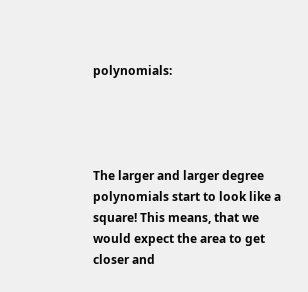polynomials:




The larger and larger degree polynomials start to look like a square! This means, that we would expect the area to get closer and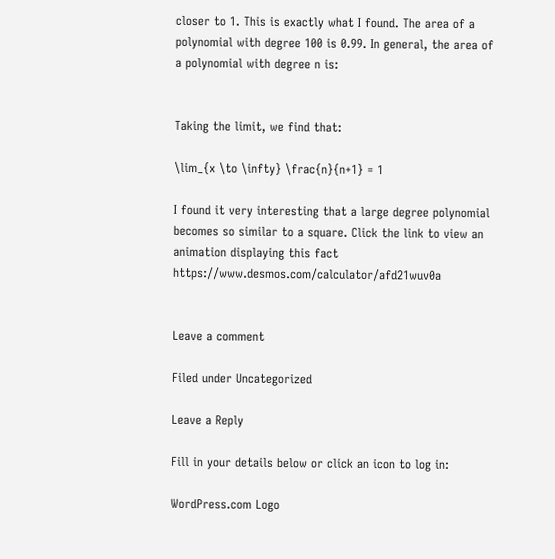closer to 1. This is exactly what I found. The area of a polynomial with degree 100 is 0.99. In general, the area of a polynomial with degree n is:


Taking the limit, we find that:

\lim_{x \to \infty} \frac{n}{n+1} = 1

I found it very interesting that a large degree polynomial becomes so similar to a square. Click the link to view an animation displaying this fact https://www.desmos.com/calculator/afd21wuv0a


Leave a comment

Filed under Uncategorized

Leave a Reply

Fill in your details below or click an icon to log in:

WordPress.com Logo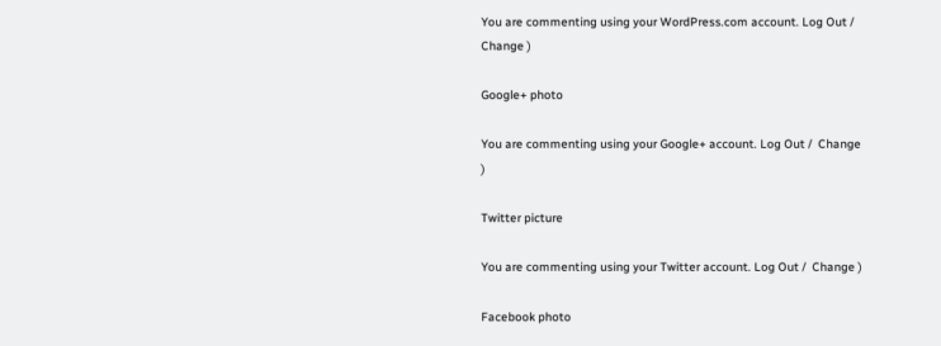You are commenting using your WordPress.com account. Log Out /  Change )

Google+ photo

You are commenting using your Google+ account. Log Out /  Change )

Twitter picture

You are commenting using your Twitter account. Log Out /  Change )

Facebook photo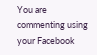You are commenting using your Facebook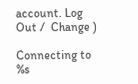account. Log Out /  Change )

Connecting to %s